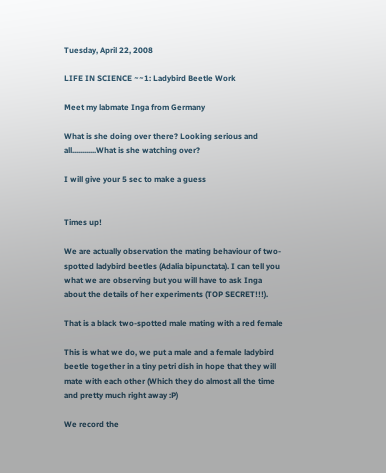Tuesday, April 22, 2008

LIFE IN SCIENCE ~~1: Ladybird Beetle Work

Meet my labmate Inga from Germany

What is she doing over there? Looking serious and all............What is she watching over?

I will give your 5 sec to make a guess


Times up!

We are actually observation the mating behaviour of two-spotted ladybird beetles (Adalia bipunctata). I can tell you what we are observing but you will have to ask Inga about the details of her experiments (TOP SECRET!!!).

That is a black two-spotted male mating with a red female

This is what we do, we put a male and a female ladybird beetle together in a tiny petri dish in hope that they will mate with each other (Which they do almost all the time and pretty much right away :P)

We record the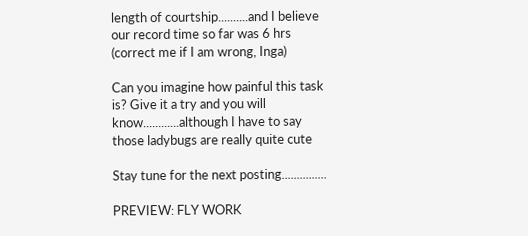length of courtship..........and I believe our record time so far was 6 hrs (correct me if I am wrong, Inga)

Can you imagine how painful this task is? Give it a try and you will know............although I have to say those ladybugs are really quite cute

Stay tune for the next posting...............

PREVIEW: FLY WORK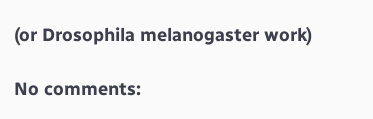(or Drosophila melanogaster work)

No comments: